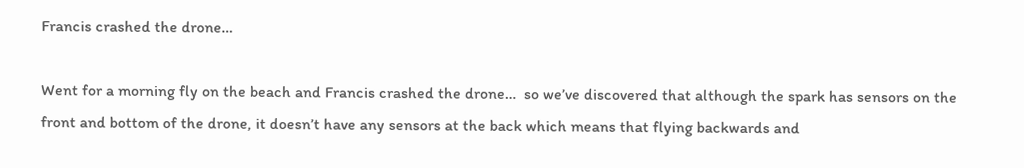Francis crashed the drone…

Went for a morning fly on the beach and Francis crashed the drone…  so we’ve discovered that although the spark has sensors on the front and bottom of the drone, it doesn’t have any sensors at the back which means that flying backwards and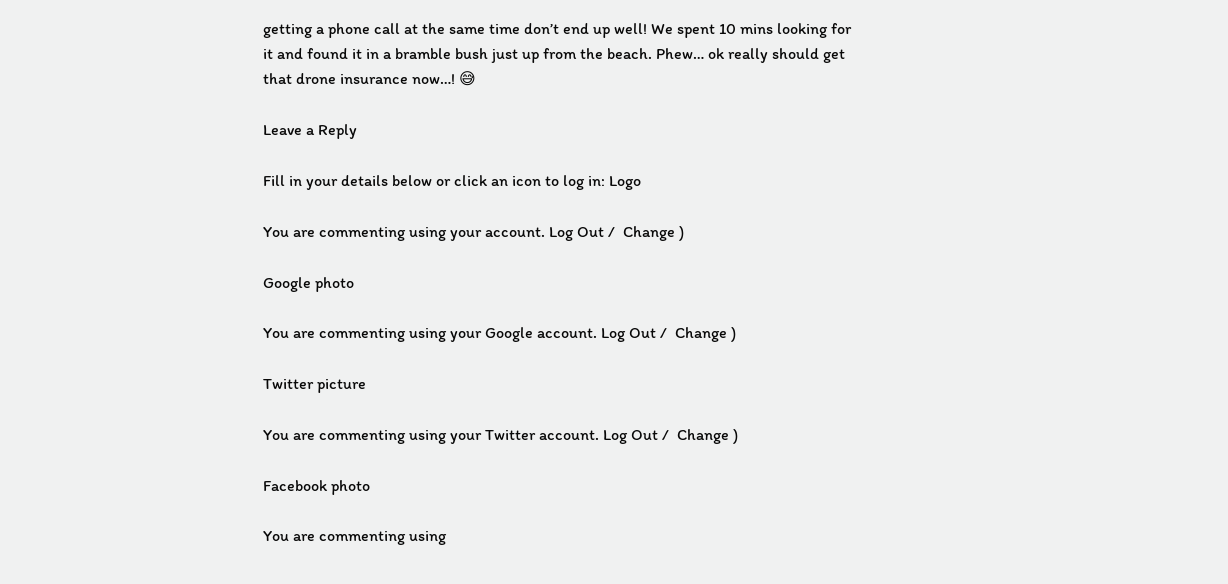getting a phone call at the same time don’t end up well! We spent 10 mins looking for it and found it in a bramble bush just up from the beach. Phew… ok really should get that drone insurance now…! 😅

Leave a Reply

Fill in your details below or click an icon to log in: Logo

You are commenting using your account. Log Out /  Change )

Google photo

You are commenting using your Google account. Log Out /  Change )

Twitter picture

You are commenting using your Twitter account. Log Out /  Change )

Facebook photo

You are commenting using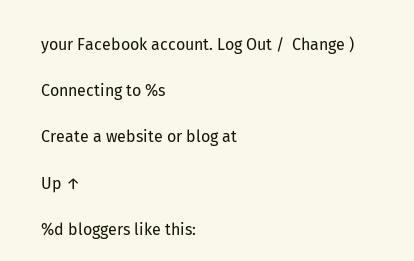your Facebook account. Log Out /  Change )

Connecting to %s

Create a website or blog at

Up ↑

%d bloggers like this: